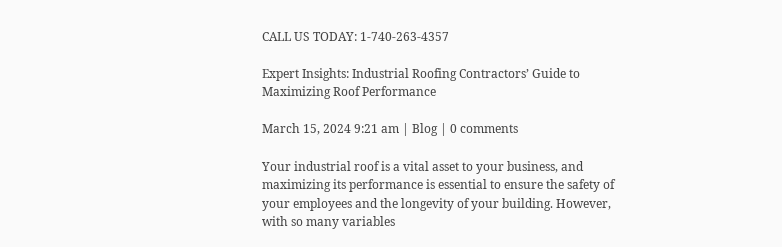CALL US TODAY: 1-740-263-4357

Expert Insights: Industrial Roofing Contractors’ Guide to Maximizing Roof Performance

March 15, 2024 9:21 am | Blog | 0 comments

Your industrial roof is a vital asset to your business, and maximizing its performance is essential to ensure the safety of your employees and the longevity of your building. However, with so many variables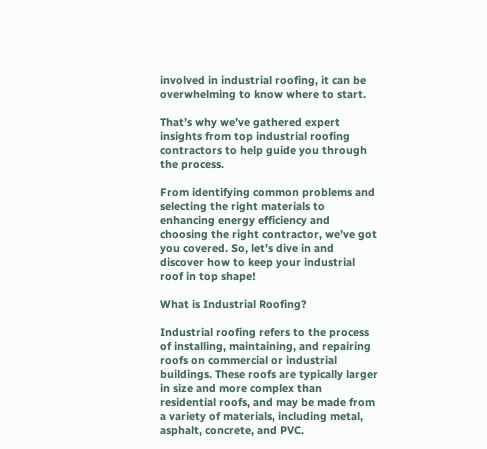involved in industrial roofing, it can be overwhelming to know where to start.

That’s why we’ve gathered expert insights from top industrial roofing contractors to help guide you through the process.

From identifying common problems and selecting the right materials to enhancing energy efficiency and choosing the right contractor, we’ve got you covered. So, let’s dive in and discover how to keep your industrial roof in top shape!

What is Industrial Roofing?

Industrial roofing refers to the process of installing, maintaining, and repairing roofs on commercial or industrial buildings. These roofs are typically larger in size and more complex than residential roofs, and may be made from a variety of materials, including metal, asphalt, concrete, and PVC.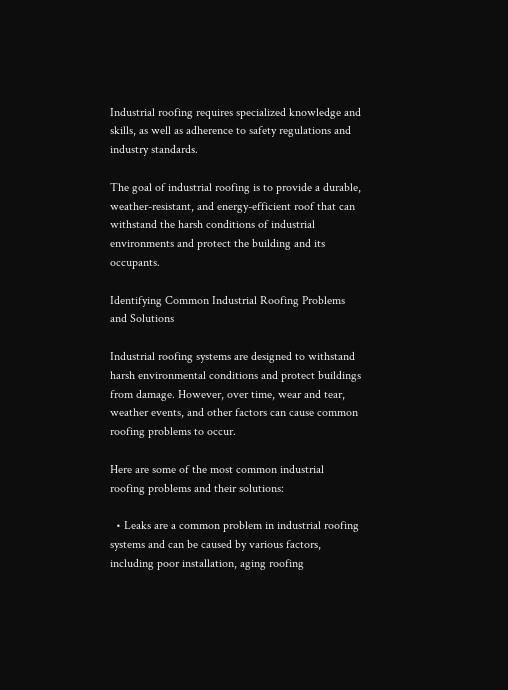Industrial roofing requires specialized knowledge and skills, as well as adherence to safety regulations and industry standards.

The goal of industrial roofing is to provide a durable, weather-resistant, and energy-efficient roof that can withstand the harsh conditions of industrial environments and protect the building and its occupants.

Identifying Common Industrial Roofing Problems and Solutions

Industrial roofing systems are designed to withstand harsh environmental conditions and protect buildings from damage. However, over time, wear and tear, weather events, and other factors can cause common roofing problems to occur.

Here are some of the most common industrial roofing problems and their solutions:

  • Leaks are a common problem in industrial roofing systems and can be caused by various factors, including poor installation, aging roofing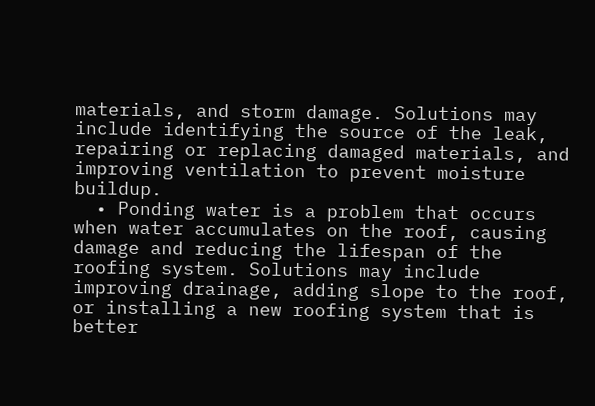materials, and storm damage. Solutions may include identifying the source of the leak, repairing or replacing damaged materials, and improving ventilation to prevent moisture buildup.
  • Ponding water is a problem that occurs when water accumulates on the roof, causing damage and reducing the lifespan of the roofing system. Solutions may include improving drainage, adding slope to the roof, or installing a new roofing system that is better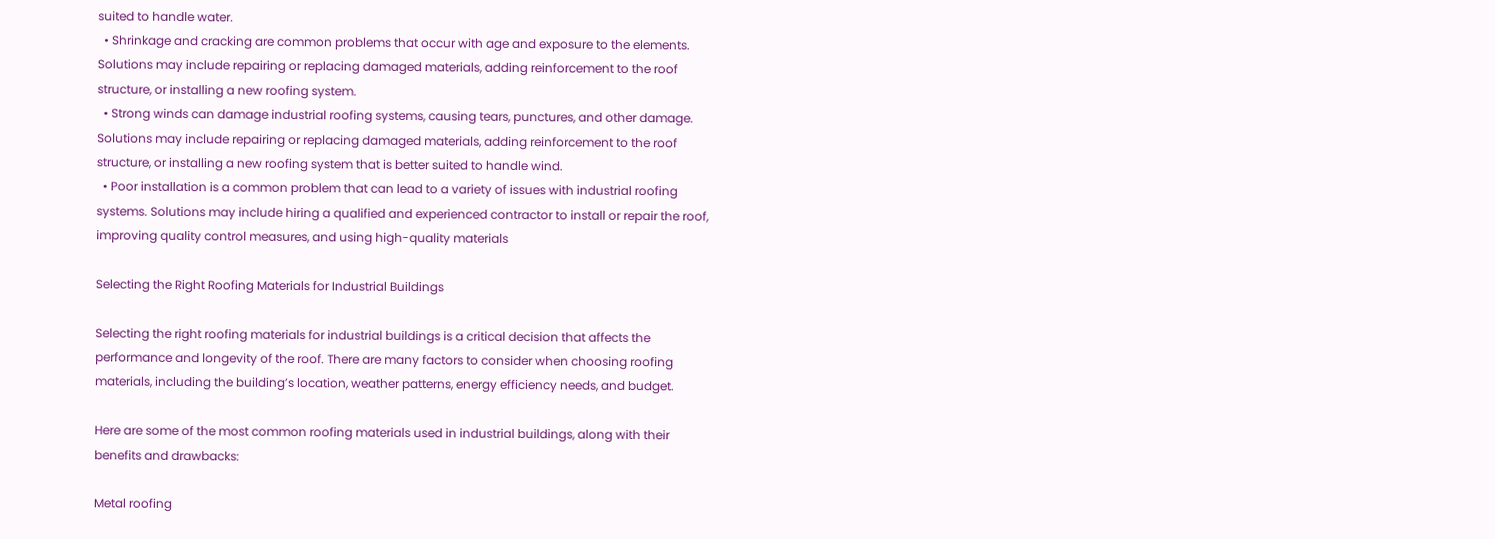suited to handle water.
  • Shrinkage and cracking are common problems that occur with age and exposure to the elements. Solutions may include repairing or replacing damaged materials, adding reinforcement to the roof structure, or installing a new roofing system.
  • Strong winds can damage industrial roofing systems, causing tears, punctures, and other damage. Solutions may include repairing or replacing damaged materials, adding reinforcement to the roof structure, or installing a new roofing system that is better suited to handle wind.
  • Poor installation is a common problem that can lead to a variety of issues with industrial roofing systems. Solutions may include hiring a qualified and experienced contractor to install or repair the roof, improving quality control measures, and using high-quality materials

Selecting the Right Roofing Materials for Industrial Buildings

Selecting the right roofing materials for industrial buildings is a critical decision that affects the performance and longevity of the roof. There are many factors to consider when choosing roofing materials, including the building’s location, weather patterns, energy efficiency needs, and budget.

Here are some of the most common roofing materials used in industrial buildings, along with their benefits and drawbacks:

Metal roofing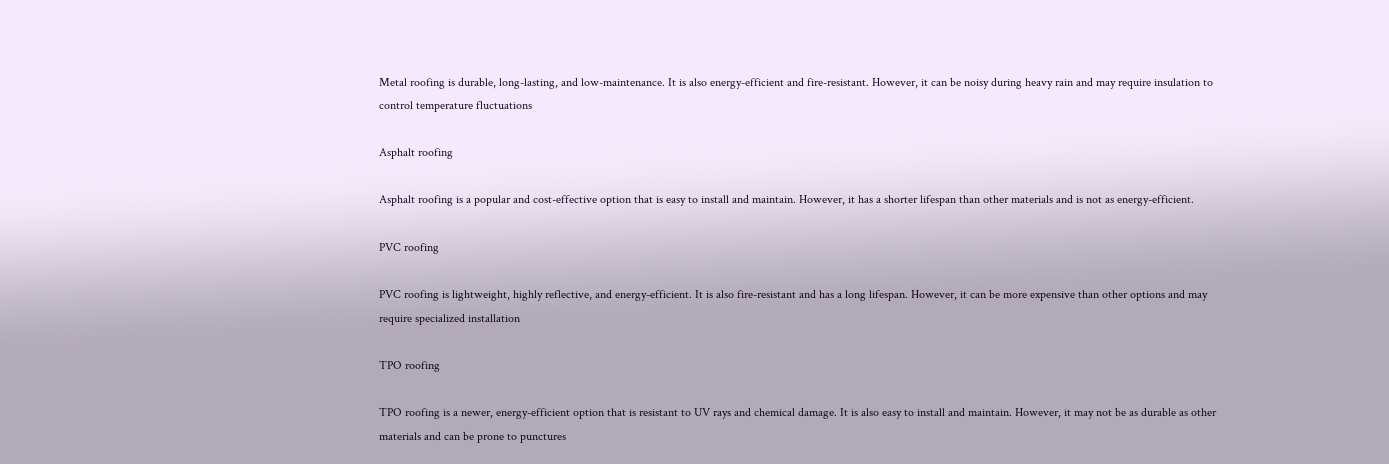Metal roofing is durable, long-lasting, and low-maintenance. It is also energy-efficient and fire-resistant. However, it can be noisy during heavy rain and may require insulation to control temperature fluctuations

Asphalt roofing

Asphalt roofing is a popular and cost-effective option that is easy to install and maintain. However, it has a shorter lifespan than other materials and is not as energy-efficient.

PVC roofing

PVC roofing is lightweight, highly reflective, and energy-efficient. It is also fire-resistant and has a long lifespan. However, it can be more expensive than other options and may require specialized installation

TPO roofing

TPO roofing is a newer, energy-efficient option that is resistant to UV rays and chemical damage. It is also easy to install and maintain. However, it may not be as durable as other materials and can be prone to punctures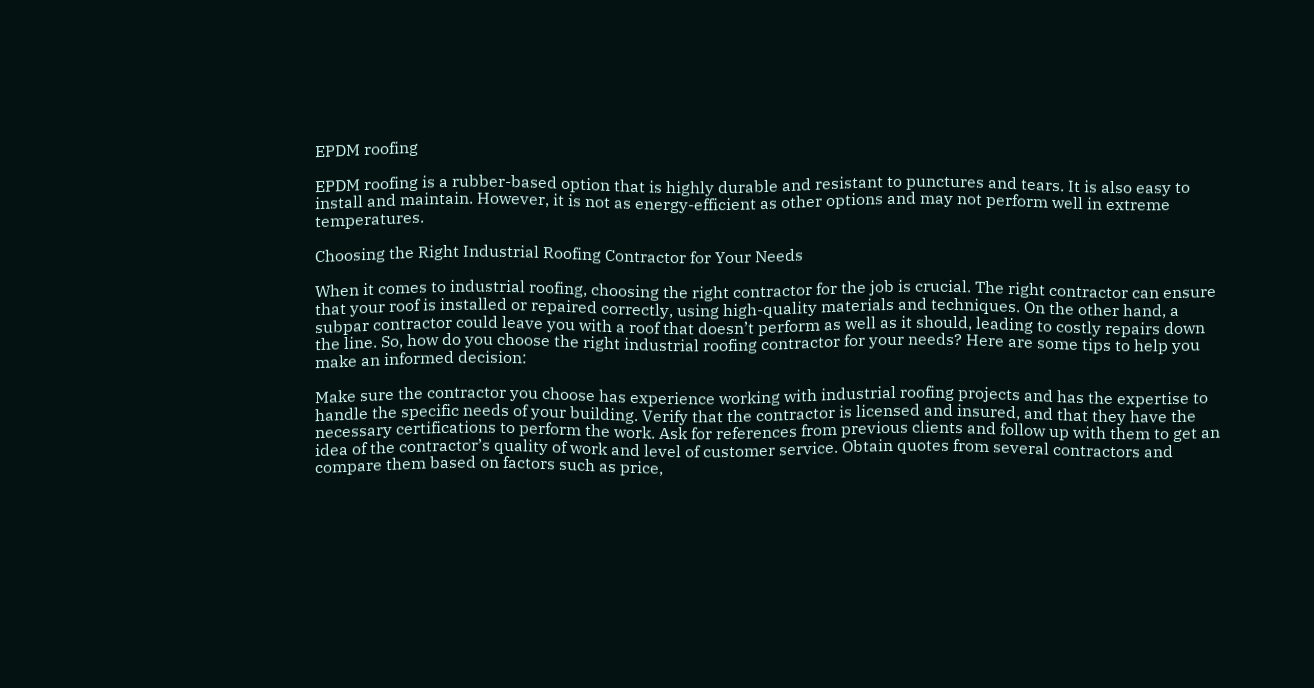EPDM roofing

EPDM roofing is a rubber-based option that is highly durable and resistant to punctures and tears. It is also easy to install and maintain. However, it is not as energy-efficient as other options and may not perform well in extreme temperatures.

Choosing the Right Industrial Roofing Contractor for Your Needs

When it comes to industrial roofing, choosing the right contractor for the job is crucial. The right contractor can ensure that your roof is installed or repaired correctly, using high-quality materials and techniques. On the other hand, a subpar contractor could leave you with a roof that doesn’t perform as well as it should, leading to costly repairs down the line. So, how do you choose the right industrial roofing contractor for your needs? Here are some tips to help you make an informed decision:

Make sure the contractor you choose has experience working with industrial roofing projects and has the expertise to handle the specific needs of your building. Verify that the contractor is licensed and insured, and that they have the necessary certifications to perform the work. Ask for references from previous clients and follow up with them to get an idea of the contractor’s quality of work and level of customer service. Obtain quotes from several contractors and compare them based on factors such as price,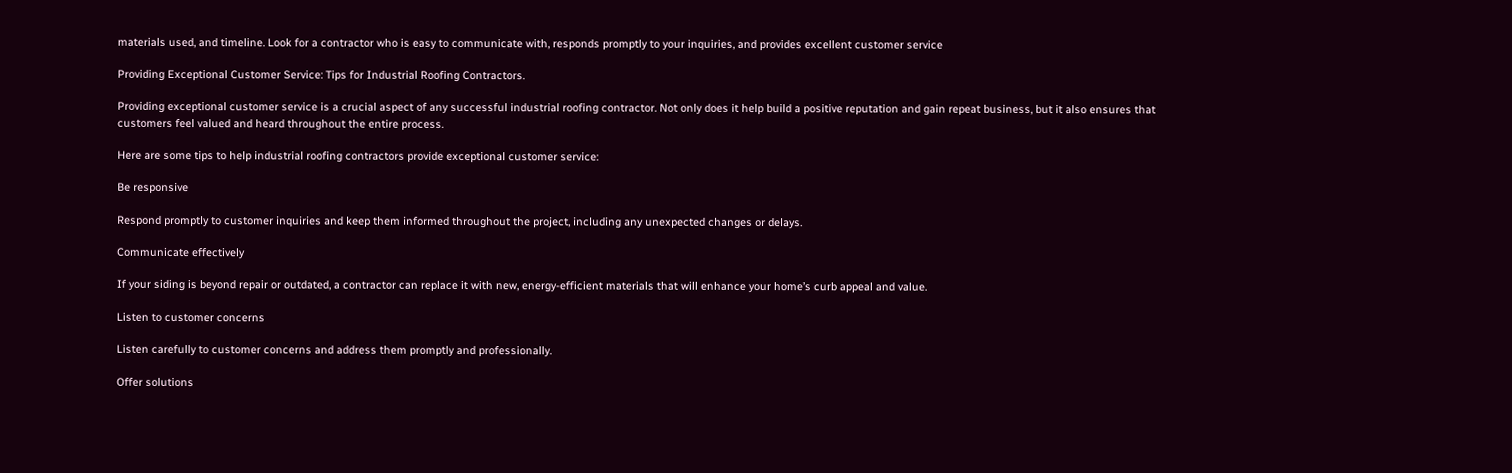materials used, and timeline. Look for a contractor who is easy to communicate with, responds promptly to your inquiries, and provides excellent customer service

Providing Exceptional Customer Service: Tips for Industrial Roofing Contractors.

Providing exceptional customer service is a crucial aspect of any successful industrial roofing contractor. Not only does it help build a positive reputation and gain repeat business, but it also ensures that customers feel valued and heard throughout the entire process.

Here are some tips to help industrial roofing contractors provide exceptional customer service:

Be responsive

Respond promptly to customer inquiries and keep them informed throughout the project, including any unexpected changes or delays.

Communicate effectively

If your siding is beyond repair or outdated, a contractor can replace it with new, energy-efficient materials that will enhance your home’s curb appeal and value.

Listen to customer concerns

Listen carefully to customer concerns and address them promptly and professionally.

Offer solutions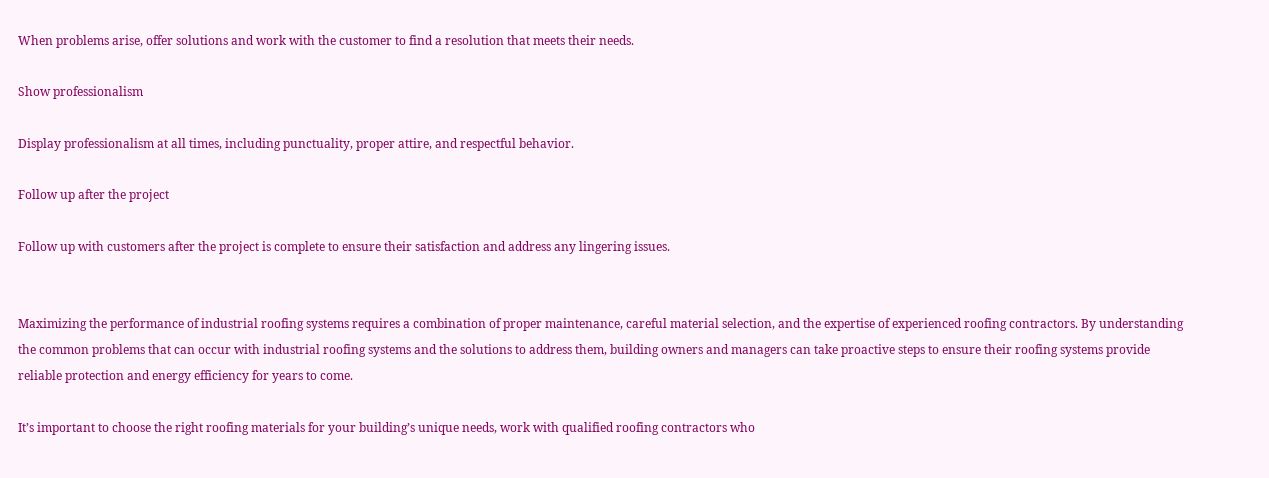When problems arise, offer solutions and work with the customer to find a resolution that meets their needs.

Show professionalism

Display professionalism at all times, including punctuality, proper attire, and respectful behavior.

Follow up after the project

Follow up with customers after the project is complete to ensure their satisfaction and address any lingering issues.


Maximizing the performance of industrial roofing systems requires a combination of proper maintenance, careful material selection, and the expertise of experienced roofing contractors. By understanding the common problems that can occur with industrial roofing systems and the solutions to address them, building owners and managers can take proactive steps to ensure their roofing systems provide reliable protection and energy efficiency for years to come.

It’s important to choose the right roofing materials for your building’s unique needs, work with qualified roofing contractors who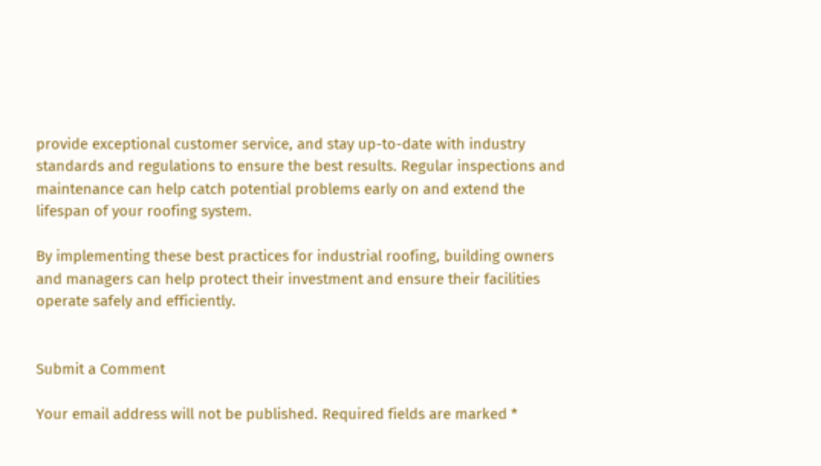provide exceptional customer service, and stay up-to-date with industry standards and regulations to ensure the best results. Regular inspections and maintenance can help catch potential problems early on and extend the lifespan of your roofing system.

By implementing these best practices for industrial roofing, building owners and managers can help protect their investment and ensure their facilities operate safely and efficiently.


Submit a Comment

Your email address will not be published. Required fields are marked *